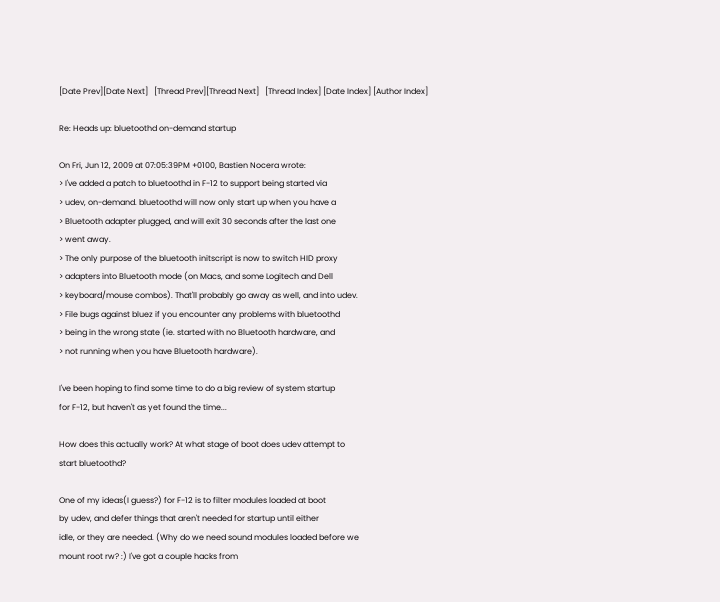[Date Prev][Date Next]   [Thread Prev][Thread Next]   [Thread Index] [Date Index] [Author Index]

Re: Heads up: bluetoothd on-demand startup

On Fri, Jun 12, 2009 at 07:05:39PM +0100, Bastien Nocera wrote:
> I've added a patch to bluetoothd in F-12 to support being started via
> udev, on-demand. bluetoothd will now only start up when you have a
> Bluetooth adapter plugged, and will exit 30 seconds after the last one
> went away.
> The only purpose of the bluetooth initscript is now to switch HID proxy
> adapters into Bluetooth mode (on Macs, and some Logitech and Dell
> keyboard/mouse combos). That'll probably go away as well, and into udev.
> File bugs against bluez if you encounter any problems with bluetoothd
> being in the wrong state (ie. started with no Bluetooth hardware, and
> not running when you have Bluetooth hardware).

I've been hoping to find some time to do a big review of system startup
for F-12, but haven't as yet found the time...

How does this actually work? At what stage of boot does udev attempt to
start bluetoothd?

One of my ideas(I guess?) for F-12 is to filter modules loaded at boot
by udev, and defer things that aren't needed for startup until either
idle, or they are needed. (Why do we need sound modules loaded before we
mount root rw? :) I've got a couple hacks from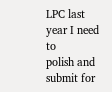LPC last year I need to
polish and submit for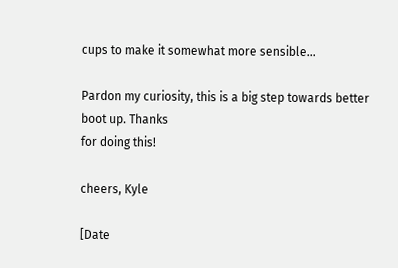cups to make it somewhat more sensible...

Pardon my curiosity, this is a big step towards better boot up. Thanks
for doing this!

cheers, Kyle

[Date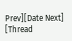Prev][Date Next]   [Thread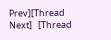Prev][Thread Next]   [Thread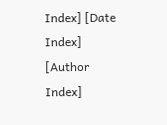Index] [Date Index] [Author Index]